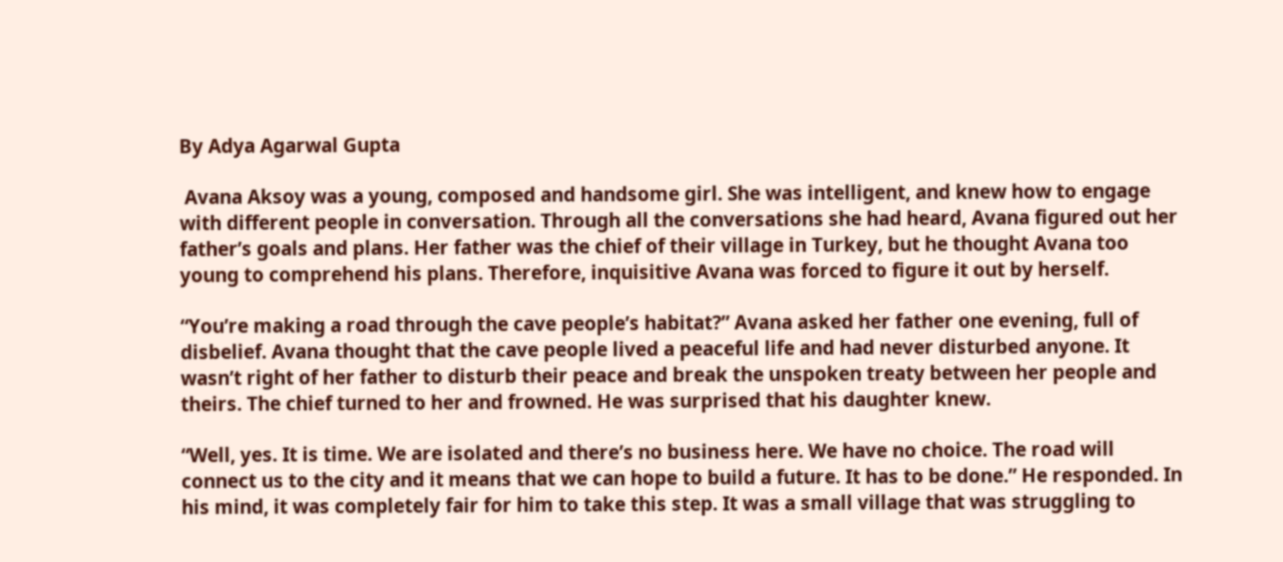By Adya Agarwal Gupta

 Avana Aksoy was a young, composed and handsome girl. She was intelligent, and knew how to engage with different people in conversation. Through all the conversations she had heard, Avana figured out her father’s goals and plans. Her father was the chief of their village in Turkey, but he thought Avana too young to comprehend his plans. Therefore, inquisitive Avana was forced to figure it out by herself.

“You’re making a road through the cave people’s habitat?” Avana asked her father one evening, full of disbelief. Avana thought that the cave people lived a peaceful life and had never disturbed anyone. It wasn’t right of her father to disturb their peace and break the unspoken treaty between her people and theirs. The chief turned to her and frowned. He was surprised that his daughter knew.

“Well, yes. It is time. We are isolated and there’s no business here. We have no choice. The road will connect us to the city and it means that we can hope to build a future. It has to be done.” He responded. In his mind, it was completely fair for him to take this step. It was a small village that was struggling to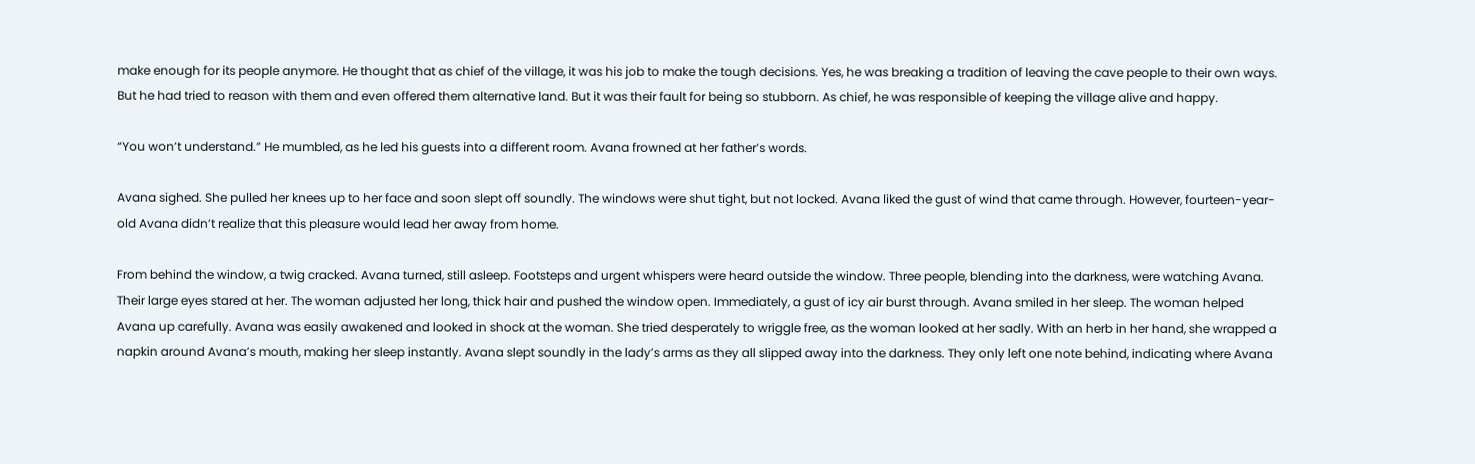make enough for its people anymore. He thought that as chief of the village, it was his job to make the tough decisions. Yes, he was breaking a tradition of leaving the cave people to their own ways. But he had tried to reason with them and even offered them alternative land. But it was their fault for being so stubborn. As chief, he was responsible of keeping the village alive and happy.

“You won’t understand.” He mumbled, as he led his guests into a different room. Avana frowned at her father’s words.

Avana sighed. She pulled her knees up to her face and soon slept off soundly. The windows were shut tight, but not locked. Avana liked the gust of wind that came through. However, fourteen-year-old Avana didn’t realize that this pleasure would lead her away from home.

From behind the window, a twig cracked. Avana turned, still asleep. Footsteps and urgent whispers were heard outside the window. Three people, blending into the darkness, were watching Avana. Their large eyes stared at her. The woman adjusted her long, thick hair and pushed the window open. Immediately, a gust of icy air burst through. Avana smiled in her sleep. The woman helped Avana up carefully. Avana was easily awakened and looked in shock at the woman. She tried desperately to wriggle free, as the woman looked at her sadly. With an herb in her hand, she wrapped a napkin around Avana’s mouth, making her sleep instantly. Avana slept soundly in the lady’s arms as they all slipped away into the darkness. They only left one note behind, indicating where Avana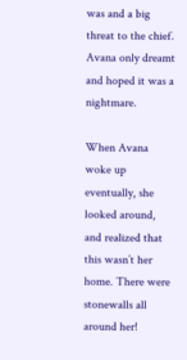was and a big threat to the chief. Avana only dreamt and hoped it was a nightmare.

When Avana woke up eventually, she looked around, and realized that this wasn’t her home. There were stonewalls all around her!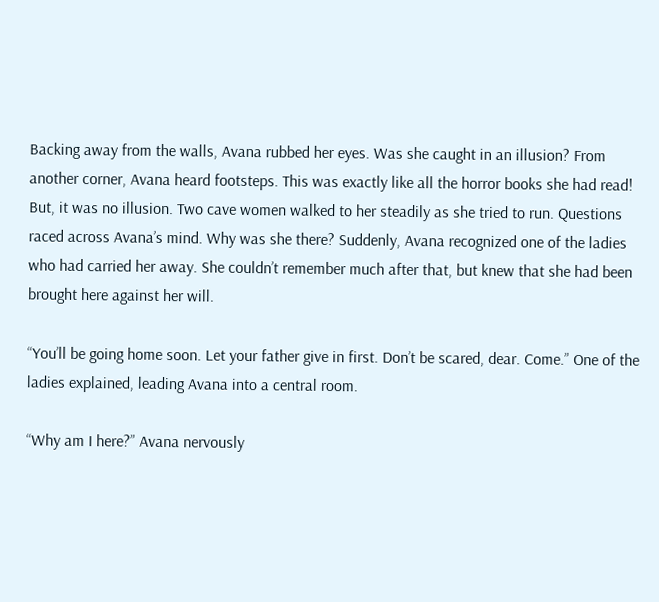Backing away from the walls, Avana rubbed her eyes. Was she caught in an illusion? From another corner, Avana heard footsteps. This was exactly like all the horror books she had read! But, it was no illusion. Two cave women walked to her steadily as she tried to run. Questions raced across Avana’s mind. Why was she there? Suddenly, Avana recognized one of the ladies who had carried her away. She couldn’t remember much after that, but knew that she had been brought here against her will.

“You’ll be going home soon. Let your father give in first. Don’t be scared, dear. Come.” One of the ladies explained, leading Avana into a central room.

“Why am I here?” Avana nervously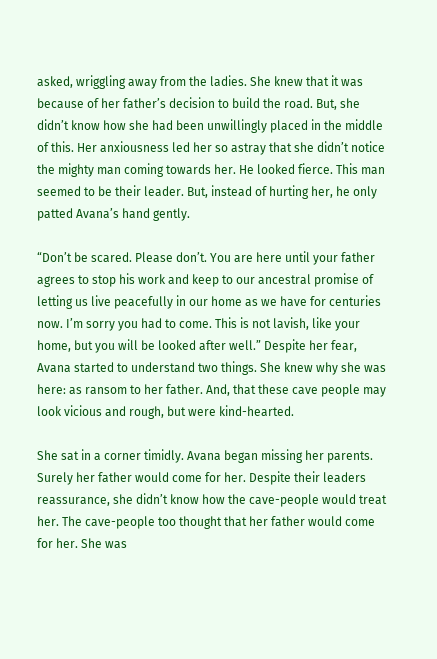asked, wriggling away from the ladies. She knew that it was because of her father’s decision to build the road. But, she didn’t know how she had been unwillingly placed in the middle of this. Her anxiousness led her so astray that she didn’t notice the mighty man coming towards her. He looked fierce. This man seemed to be their leader. But, instead of hurting her, he only patted Avana’s hand gently.

“Don’t be scared. Please don’t. You are here until your father agrees to stop his work and keep to our ancestral promise of letting us live peacefully in our home as we have for centuries now. I’m sorry you had to come. This is not lavish, like your home, but you will be looked after well.” Despite her fear, Avana started to understand two things. She knew why she was here: as ransom to her father. And, that these cave people may look vicious and rough, but were kind-hearted.

She sat in a corner timidly. Avana began missing her parents. Surely her father would come for her. Despite their leaders reassurance, she didn’t know how the cave-people would treat her. The cave-people too thought that her father would come for her. She was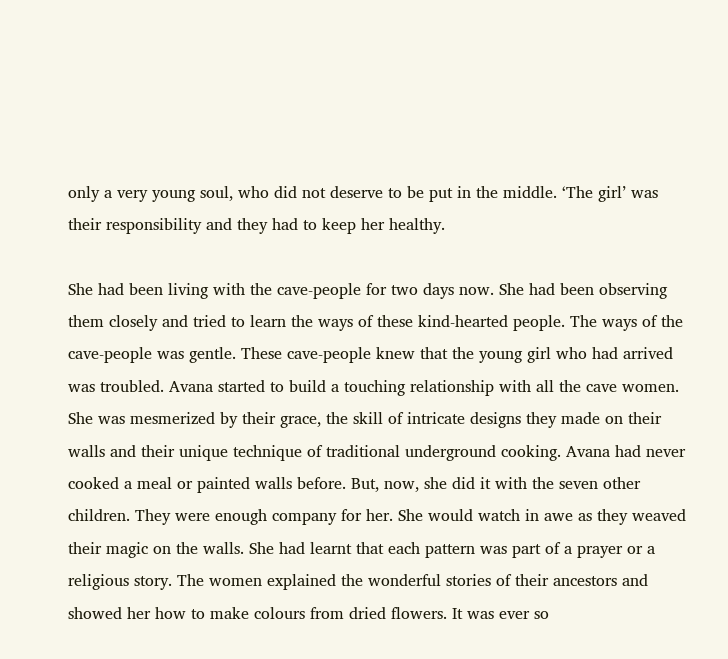only a very young soul, who did not deserve to be put in the middle. ‘The girl’ was their responsibility and they had to keep her healthy.

She had been living with the cave-people for two days now. She had been observing them closely and tried to learn the ways of these kind-hearted people. The ways of the cave-people was gentle. These cave-people knew that the young girl who had arrived was troubled. Avana started to build a touching relationship with all the cave women. She was mesmerized by their grace, the skill of intricate designs they made on their walls and their unique technique of traditional underground cooking. Avana had never cooked a meal or painted walls before. But, now, she did it with the seven other children. They were enough company for her. She would watch in awe as they weaved their magic on the walls. She had learnt that each pattern was part of a prayer or a religious story. The women explained the wonderful stories of their ancestors and showed her how to make colours from dried flowers. It was ever so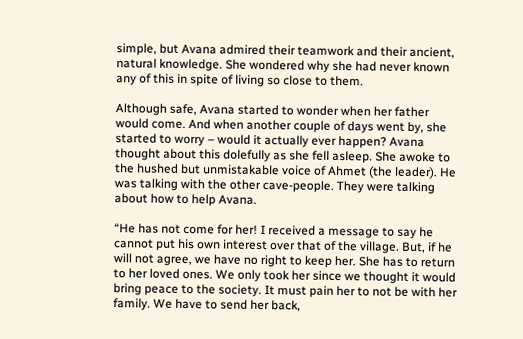simple, but Avana admired their teamwork and their ancient, natural knowledge. She wondered why she had never known any of this in spite of living so close to them.

Although safe, Avana started to wonder when her father would come. And when another couple of days went by, she started to worry – would it actually ever happen? Avana thought about this dolefully as she fell asleep. She awoke to the hushed but unmistakable voice of Ahmet (the leader). He was talking with the other cave-people. They were talking about how to help Avana.

“He has not come for her! I received a message to say he cannot put his own interest over that of the village. But, if he will not agree, we have no right to keep her. She has to return to her loved ones. We only took her since we thought it would bring peace to the society. It must pain her to not be with her family. We have to send her back,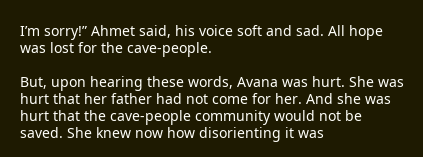I’m sorry!” Ahmet said, his voice soft and sad. All hope was lost for the cave-people.

But, upon hearing these words, Avana was hurt. She was hurt that her father had not come for her. And she was hurt that the cave-people community would not be saved. She knew now how disorienting it was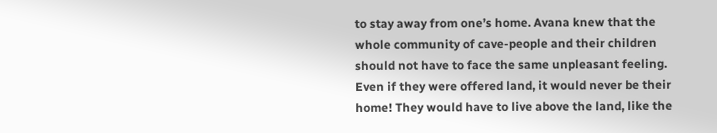to stay away from one’s home. Avana knew that the whole community of cave-people and their children should not have to face the same unpleasant feeling. Even if they were offered land, it would never be their home! They would have to live above the land, like the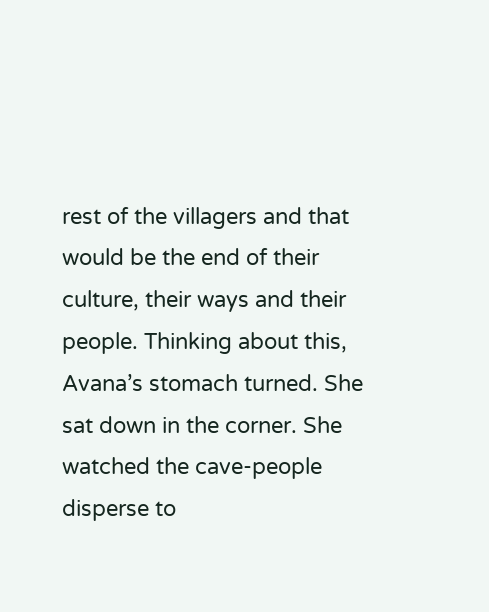rest of the villagers and that would be the end of their culture, their ways and their people. Thinking about this, Avana’s stomach turned. She sat down in the corner. She watched the cave-people disperse to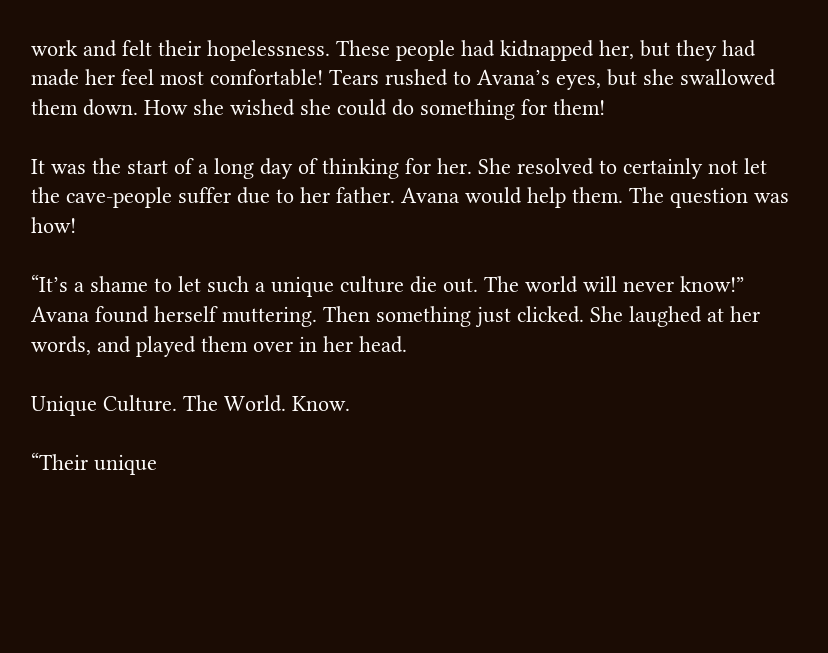work and felt their hopelessness. These people had kidnapped her, but they had made her feel most comfortable! Tears rushed to Avana’s eyes, but she swallowed them down. How she wished she could do something for them!

It was the start of a long day of thinking for her. She resolved to certainly not let the cave-people suffer due to her father. Avana would help them. The question was how!

“It’s a shame to let such a unique culture die out. The world will never know!” Avana found herself muttering. Then something just clicked. She laughed at her words, and played them over in her head.

Unique Culture. The World. Know.

“Their unique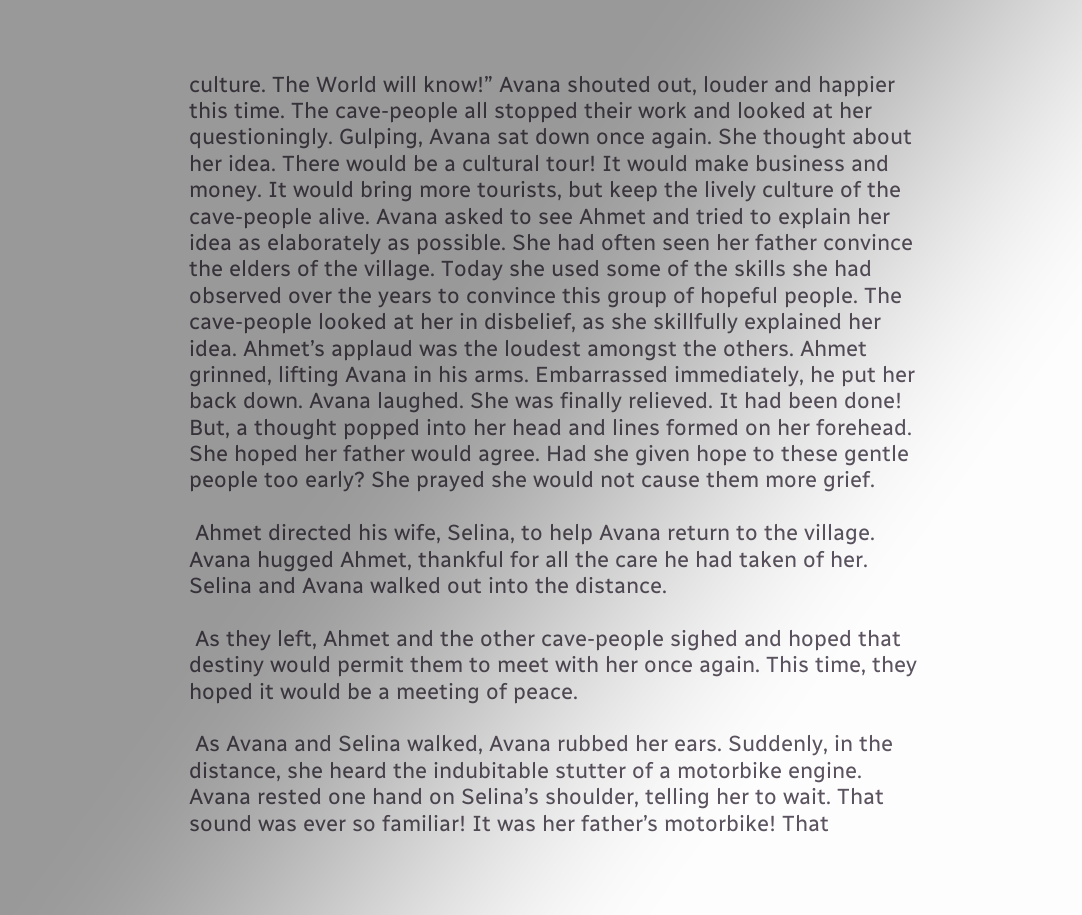culture. The World will know!” Avana shouted out, louder and happier this time. The cave-people all stopped their work and looked at her questioningly. Gulping, Avana sat down once again. She thought about her idea. There would be a cultural tour! It would make business and money. It would bring more tourists, but keep the lively culture of the cave-people alive. Avana asked to see Ahmet and tried to explain her idea as elaborately as possible. She had often seen her father convince the elders of the village. Today she used some of the skills she had observed over the years to convince this group of hopeful people. The cave-people looked at her in disbelief, as she skillfully explained her idea. Ahmet’s applaud was the loudest amongst the others. Ahmet grinned, lifting Avana in his arms. Embarrassed immediately, he put her back down. Avana laughed. She was finally relieved. It had been done! But, a thought popped into her head and lines formed on her forehead. She hoped her father would agree. Had she given hope to these gentle people too early? She prayed she would not cause them more grief.

 Ahmet directed his wife, Selina, to help Avana return to the village. Avana hugged Ahmet, thankful for all the care he had taken of her. Selina and Avana walked out into the distance.

 As they left, Ahmet and the other cave-people sighed and hoped that destiny would permit them to meet with her once again. This time, they hoped it would be a meeting of peace.

 As Avana and Selina walked, Avana rubbed her ears. Suddenly, in the distance, she heard the indubitable stutter of a motorbike engine. Avana rested one hand on Selina’s shoulder, telling her to wait. That sound was ever so familiar! It was her father’s motorbike! That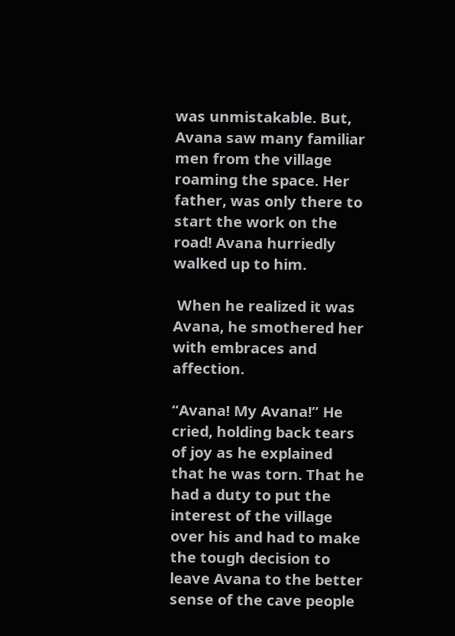was unmistakable. But, Avana saw many familiar men from the village roaming the space. Her father, was only there to start the work on the road! Avana hurriedly walked up to him.

 When he realized it was Avana, he smothered her with embraces and affection.

“Avana! My Avana!” He cried, holding back tears of joy as he explained that he was torn. That he had a duty to put the interest of the village over his and had to make the tough decision to leave Avana to the better sense of the cave people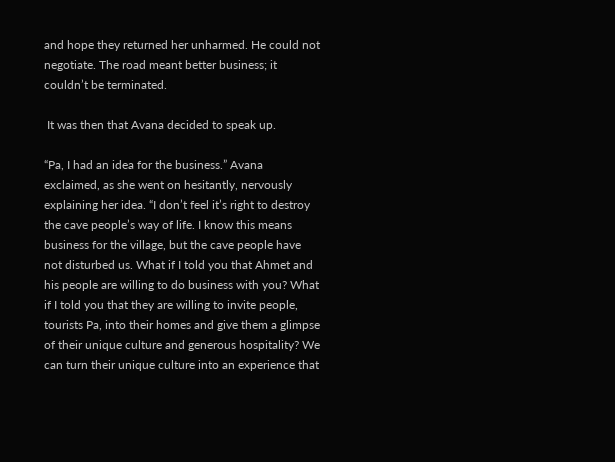and hope they returned her unharmed. He could not negotiate. The road meant better business; it couldn’t be terminated.

 It was then that Avana decided to speak up.

“Pa, I had an idea for the business.” Avana exclaimed, as she went on hesitantly, nervously explaining her idea. “I don’t feel it’s right to destroy the cave people’s way of life. I know this means business for the village, but the cave people have not disturbed us. What if I told you that Ahmet and his people are willing to do business with you? What if I told you that they are willing to invite people, tourists Pa, into their homes and give them a glimpse of their unique culture and generous hospitality? We can turn their unique culture into an experience that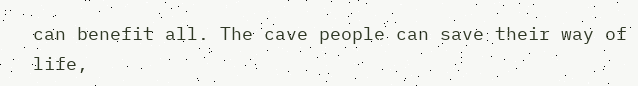can benefit all. The cave people can save their way of life,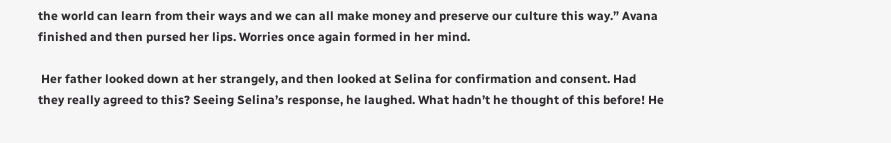the world can learn from their ways and we can all make money and preserve our culture this way.” Avana finished and then pursed her lips. Worries once again formed in her mind.

 Her father looked down at her strangely, and then looked at Selina for confirmation and consent. Had they really agreed to this? Seeing Selina’s response, he laughed. What hadn’t he thought of this before! He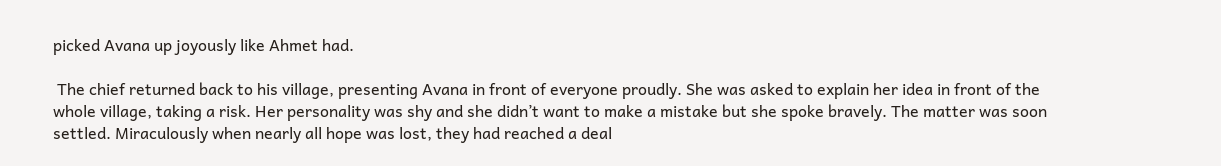picked Avana up joyously like Ahmet had.

 The chief returned back to his village, presenting Avana in front of everyone proudly. She was asked to explain her idea in front of the whole village, taking a risk. Her personality was shy and she didn’t want to make a mistake but she spoke bravely. The matter was soon settled. Miraculously when nearly all hope was lost, they had reached a deal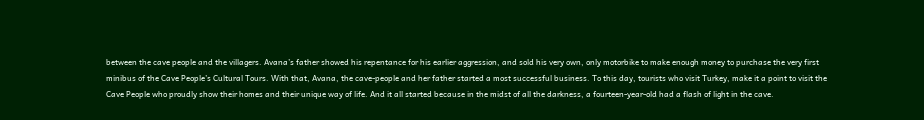between the cave people and the villagers. Avana’s father showed his repentance for his earlier aggression, and sold his very own, only motorbike to make enough money to purchase the very first minibus of the Cave People’s Cultural Tours. With that, Avana, the cave-people and her father started a most successful business. To this day, tourists who visit Turkey, make it a point to visit the Cave People who proudly show their homes and their unique way of life. And it all started because in the midst of all the darkness, a fourteen-year-old had a flash of light in the cave.